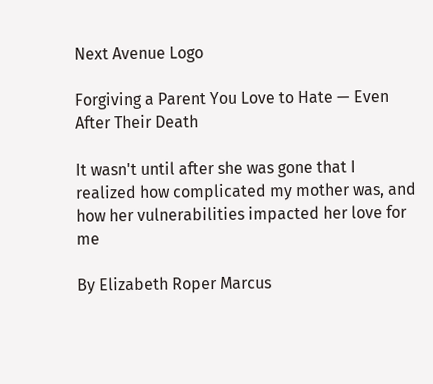Next Avenue Logo

Forgiving a Parent You Love to Hate — Even After Their Death

It wasn't until after she was gone that I realized how complicated my mother was, and how her vulnerabilities impacted her love for me

By Elizabeth Roper Marcus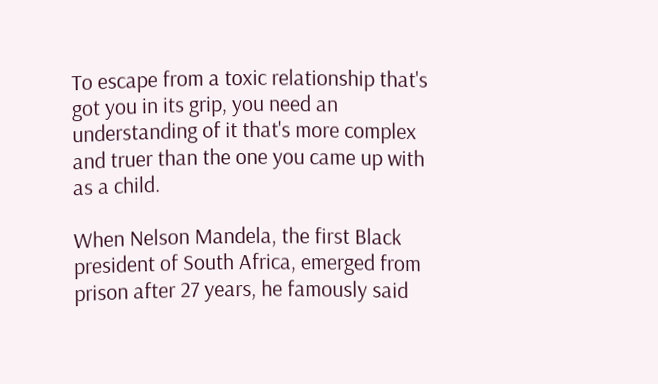To escape from a toxic relationship that's got you in its grip, you need an understanding of it that's more complex and truer than the one you came up with as a child.

When Nelson Mandela, the first Black president of South Africa, emerged from prison after 27 years, he famously said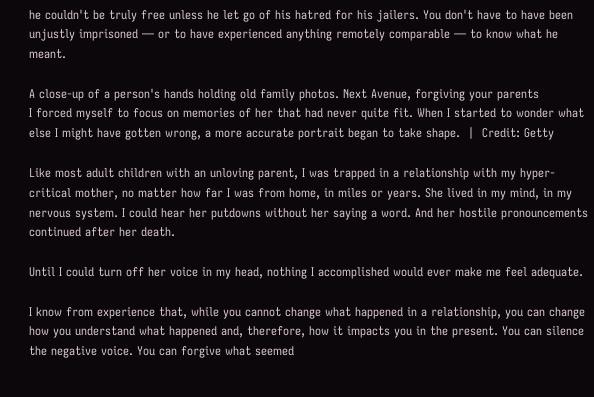he couldn't be truly free unless he let go of his hatred for his jailers. You don't have to have been unjustly imprisoned — or to have experienced anything remotely comparable — to know what he meant.

A close-up of a person's hands holding old family photos. Next Avenue, forgiving your parents
I forced myself to focus on memories of her that had never quite fit. When I started to wonder what else I might have gotten wrong, a more accurate portrait began to take shape.  |  Credit: Getty

Like most adult children with an unloving parent, I was trapped in a relationship with my hyper-critical mother, no matter how far I was from home, in miles or years. She lived in my mind, in my nervous system. I could hear her putdowns without her saying a word. And her hostile pronouncements continued after her death.

Until I could turn off her voice in my head, nothing I accomplished would ever make me feel adequate.

I know from experience that, while you cannot change what happened in a relationship, you can change how you understand what happened and, therefore, how it impacts you in the present. You can silence the negative voice. You can forgive what seemed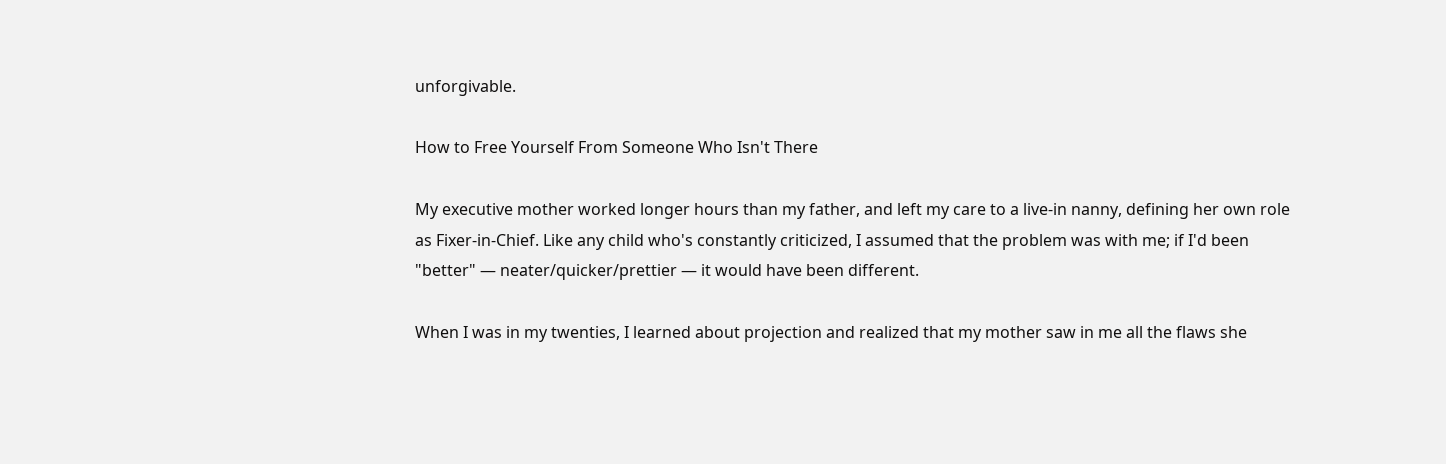unforgivable.

How to Free Yourself From Someone Who Isn't There

My executive mother worked longer hours than my father, and left my care to a live-in nanny, defining her own role as Fixer-in-Chief. Like any child who's constantly criticized, I assumed that the problem was with me; if I'd been "better" — neater/quicker/prettier — it would have been different.

When I was in my twenties, I learned about projection and realized that my mother saw in me all the flaws she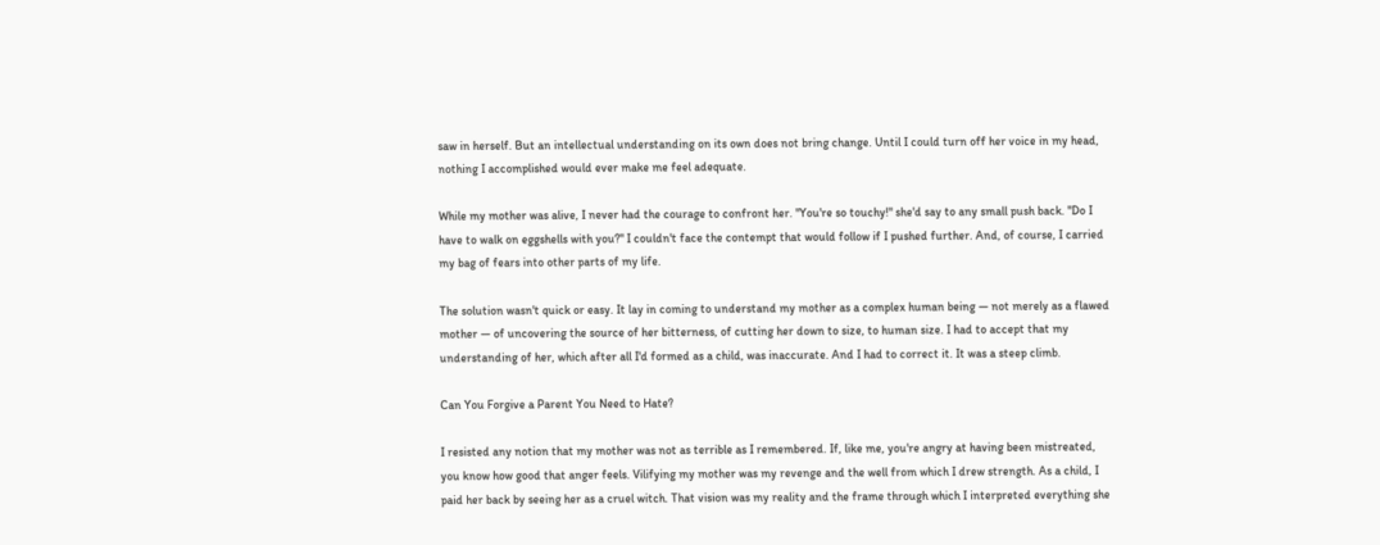saw in herself. But an intellectual understanding on its own does not bring change. Until I could turn off her voice in my head, nothing I accomplished would ever make me feel adequate.

While my mother was alive, I never had the courage to confront her. "You're so touchy!" she'd say to any small push back. "Do I have to walk on eggshells with you?" I couldn't face the contempt that would follow if I pushed further. And, of course, I carried my bag of fears into other parts of my life.

The solution wasn't quick or easy. It lay in coming to understand my mother as a complex human being — not merely as a flawed mother — of uncovering the source of her bitterness, of cutting her down to size, to human size. I had to accept that my understanding of her, which after all I'd formed as a child, was inaccurate. And I had to correct it. It was a steep climb.

Can You Forgive a Parent You Need to Hate?

I resisted any notion that my mother was not as terrible as I remembered. If, like me, you're angry at having been mistreated, you know how good that anger feels. Vilifying my mother was my revenge and the well from which I drew strength. As a child, I paid her back by seeing her as a cruel witch. That vision was my reality and the frame through which I interpreted everything she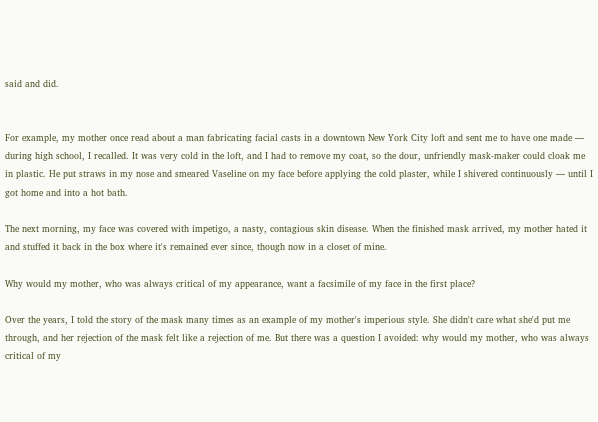said and did.


For example, my mother once read about a man fabricating facial casts in a downtown New York City loft and sent me to have one made — during high school, I recalled. It was very cold in the loft, and I had to remove my coat, so the dour, unfriendly mask-maker could cloak me in plastic. He put straws in my nose and smeared Vaseline on my face before applying the cold plaster, while I shivered continuously — until I got home and into a hot bath.

The next morning, my face was covered with impetigo, a nasty, contagious skin disease. When the finished mask arrived, my mother hated it and stuffed it back in the box where it's remained ever since, though now in a closet of mine.

Why would my mother, who was always critical of my appearance, want a facsimile of my face in the first place?

Over the years, I told the story of the mask many times as an example of my mother's imperious style. She didn't care what she'd put me through, and her rejection of the mask felt like a rejection of me. But there was a question I avoided: why would my mother, who was always critical of my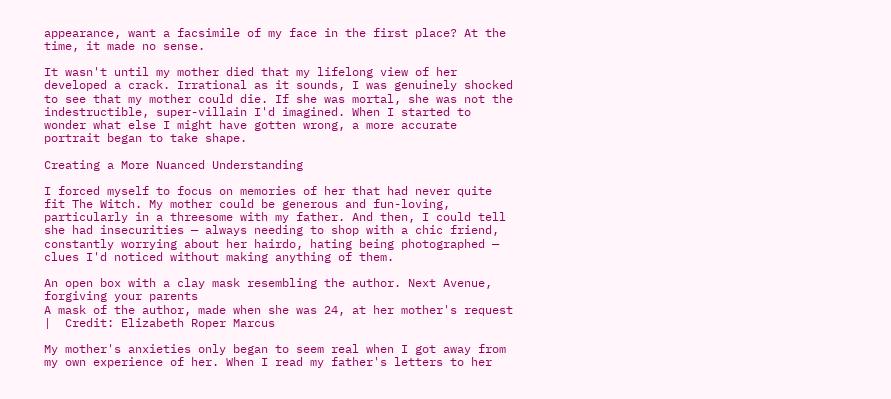appearance, want a facsimile of my face in the first place? At the time, it made no sense.

It wasn't until my mother died that my lifelong view of her developed a crack. Irrational as it sounds, I was genuinely shocked to see that my mother could die. If she was mortal, she was not the indestructible, super-villain I'd imagined. When I started to wonder what else I might have gotten wrong, a more accurate portrait began to take shape.

Creating a More Nuanced Understanding

I forced myself to focus on memories of her that had never quite fit The Witch. My mother could be generous and fun-loving, particularly in a threesome with my father. And then, I could tell she had insecurities — always needing to shop with a chic friend, constantly worrying about her hairdo, hating being photographed — clues I'd noticed without making anything of them.

An open box with a clay mask resembling the author. Next Avenue, forgiving your parents
A mask of the author, made when she was 24, at her mother's request  |  Credit: Elizabeth Roper Marcus

My mother's anxieties only began to seem real when I got away from my own experience of her. When I read my father's letters to her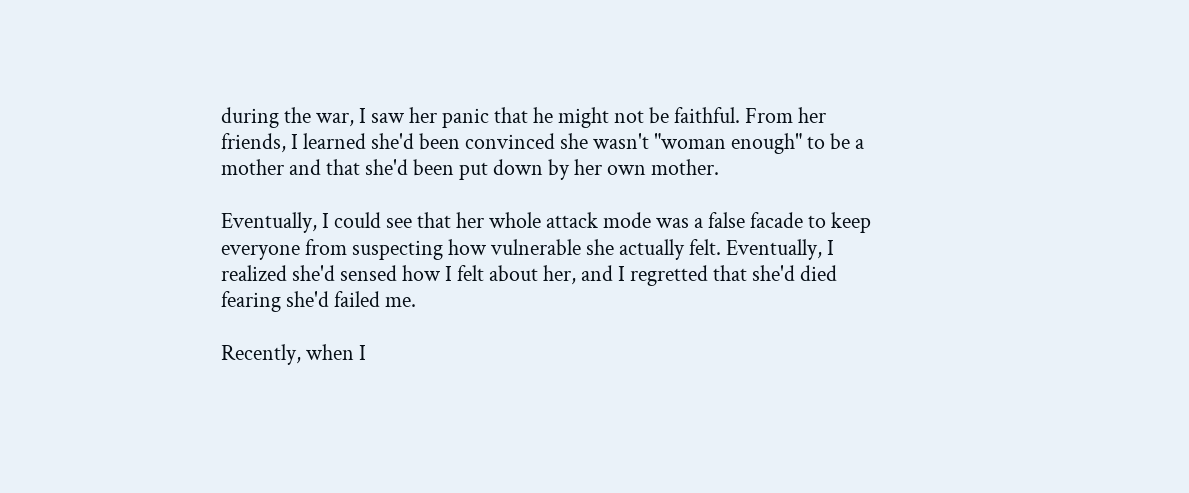during the war, I saw her panic that he might not be faithful. From her friends, I learned she'd been convinced she wasn't "woman enough" to be a mother and that she'd been put down by her own mother.

Eventually, I could see that her whole attack mode was a false facade to keep everyone from suspecting how vulnerable she actually felt. Eventually, I realized she'd sensed how I felt about her, and I regretted that she'd died fearing she'd failed me.

Recently, when I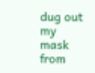dug out my mask from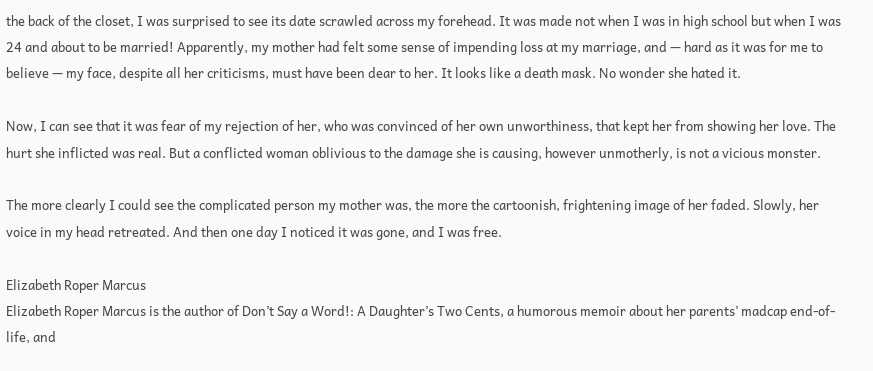the back of the closet, I was surprised to see its date scrawled across my forehead. It was made not when I was in high school but when I was 24 and about to be married! Apparently, my mother had felt some sense of impending loss at my marriage, and — hard as it was for me to believe — my face, despite all her criticisms, must have been dear to her. It looks like a death mask. No wonder she hated it.

Now, I can see that it was fear of my rejection of her, who was convinced of her own unworthiness, that kept her from showing her love. The hurt she inflicted was real. But a conflicted woman oblivious to the damage she is causing, however unmotherly, is not a vicious monster.

The more clearly I could see the complicated person my mother was, the more the cartoonish, frightening image of her faded. Slowly, her voice in my head retreated. And then one day I noticed it was gone, and I was free.

Elizabeth Roper Marcus
Elizabeth Roper Marcus is the author of Don’t Say a Word!: A Daughter’s Two Cents, a humorous memoir about her parents’ madcap end-of-life, and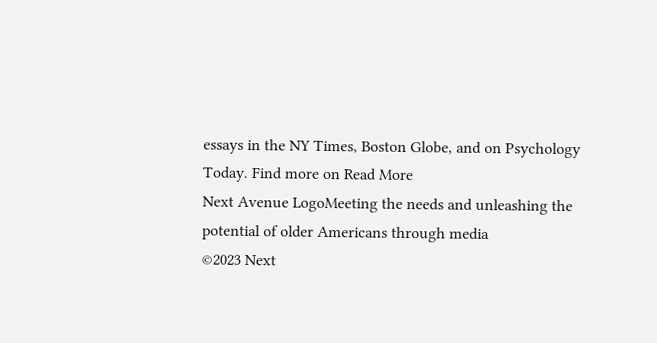essays in the NY Times, Boston Globe, and on Psychology Today. Find more on Read More
Next Avenue LogoMeeting the needs and unleashing the potential of older Americans through media
©2023 Next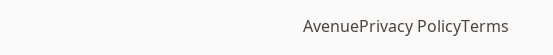AvenuePrivacy PolicyTerms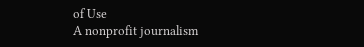of Use
A nonprofit journalism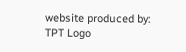website produced by:
TPT Logo